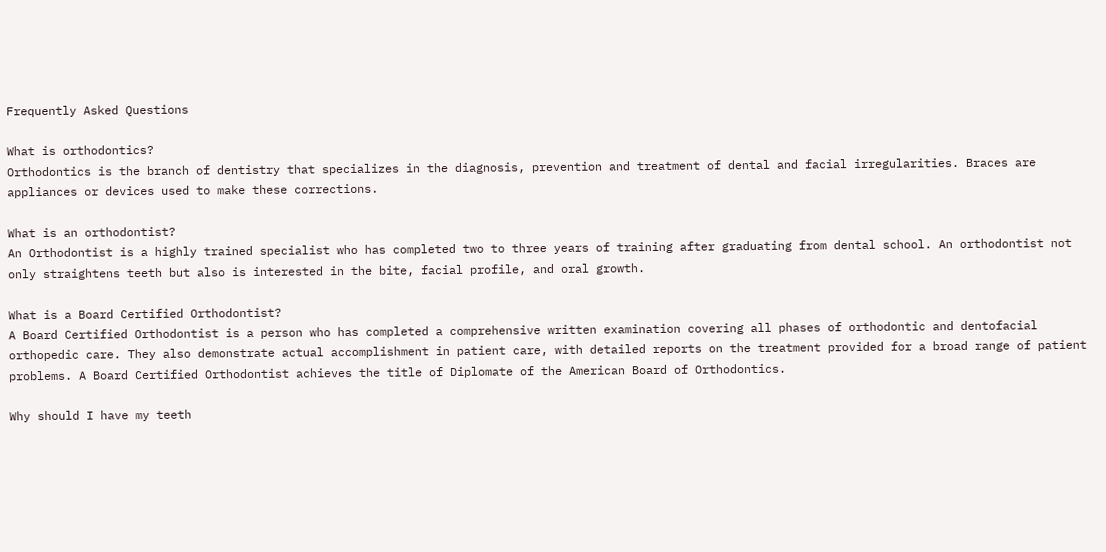Frequently Asked Questions

What is orthodontics?
Orthodontics is the branch of dentistry that specializes in the diagnosis, prevention and treatment of dental and facial irregularities. Braces are appliances or devices used to make these corrections.

What is an orthodontist?
An Orthodontist is a highly trained specialist who has completed two to three years of training after graduating from dental school. An orthodontist not only straightens teeth but also is interested in the bite, facial profile, and oral growth.

What is a Board Certified Orthodontist?
A Board Certified Orthodontist is a person who has completed a comprehensive written examination covering all phases of orthodontic and dentofacial orthopedic care. They also demonstrate actual accomplishment in patient care, with detailed reports on the treatment provided for a broad range of patient problems. A Board Certified Orthodontist achieves the title of Diplomate of the American Board of Orthodontics.

Why should I have my teeth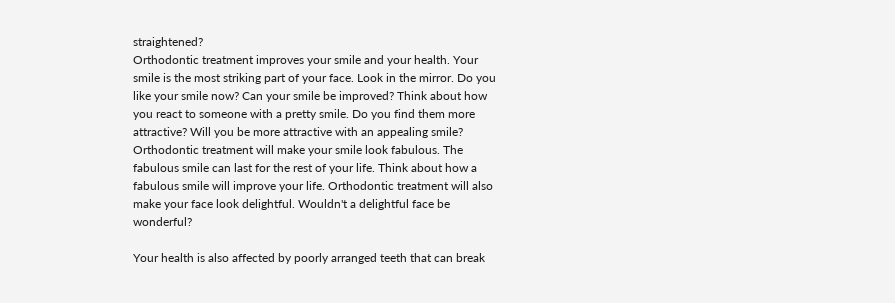straightened?
Orthodontic treatment improves your smile and your health. Your smile is the most striking part of your face. Look in the mirror. Do you like your smile now? Can your smile be improved? Think about how you react to someone with a pretty smile. Do you find them more attractive? Will you be more attractive with an appealing smile? Orthodontic treatment will make your smile look fabulous. The fabulous smile can last for the rest of your life. Think about how a fabulous smile will improve your life. Orthodontic treatment will also make your face look delightful. Wouldn't a delightful face be wonderful?

Your health is also affected by poorly arranged teeth that can break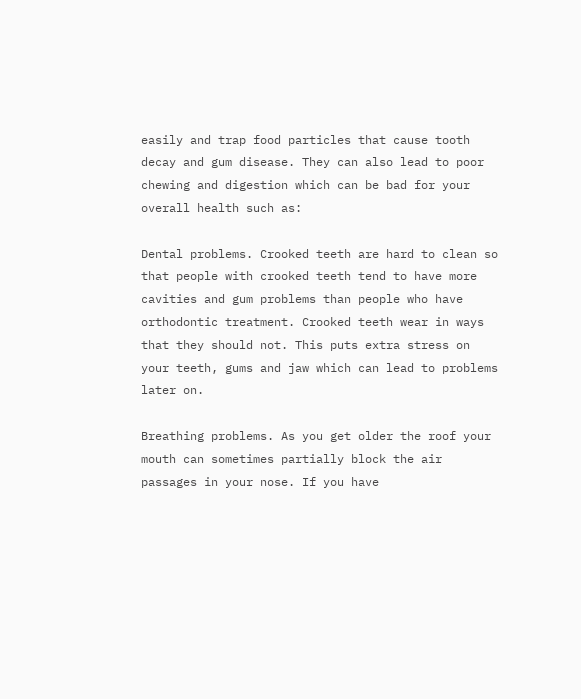easily and trap food particles that cause tooth decay and gum disease. They can also lead to poor chewing and digestion which can be bad for your overall health such as:

Dental problems. Crooked teeth are hard to clean so that people with crooked teeth tend to have more cavities and gum problems than people who have orthodontic treatment. Crooked teeth wear in ways that they should not. This puts extra stress on your teeth, gums and jaw which can lead to problems later on.

Breathing problems. As you get older the roof your mouth can sometimes partially block the air passages in your nose. If you have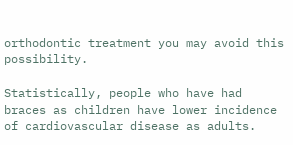orthodontic treatment you may avoid this possibility.

Statistically, people who have had braces as children have lower incidence of cardiovascular disease as adults.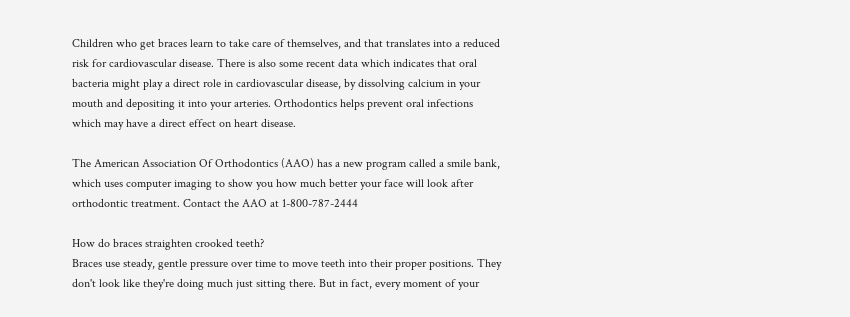Children who get braces learn to take care of themselves, and that translates into a reduced risk for cardiovascular disease. There is also some recent data which indicates that oral bacteria might play a direct role in cardiovascular disease, by dissolving calcium in your mouth and depositing it into your arteries. Orthodontics helps prevent oral infections which may have a direct effect on heart disease.

The American Association Of Orthodontics (AAO) has a new program called a smile bank, which uses computer imaging to show you how much better your face will look after orthodontic treatment. Contact the AAO at 1-800-787-2444

How do braces straighten crooked teeth?
Braces use steady, gentle pressure over time to move teeth into their proper positions. They don't look like they're doing much just sitting there. But in fact, every moment of your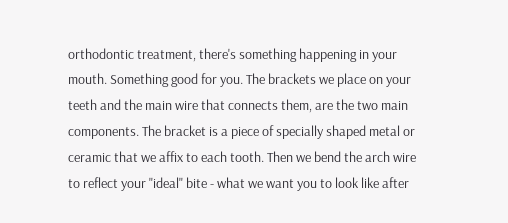orthodontic treatment, there's something happening in your mouth. Something good for you. The brackets we place on your teeth and the main wire that connects them, are the two main components. The bracket is a piece of specially shaped metal or ceramic that we affix to each tooth. Then we bend the arch wire to reflect your "ideal" bite - what we want you to look like after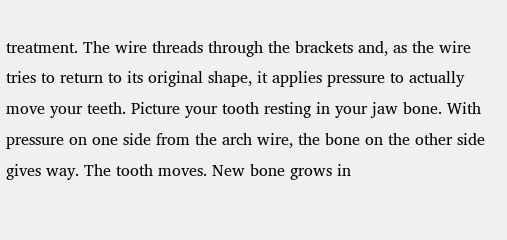treatment. The wire threads through the brackets and, as the wire tries to return to its original shape, it applies pressure to actually move your teeth. Picture your tooth resting in your jaw bone. With pressure on one side from the arch wire, the bone on the other side gives way. The tooth moves. New bone grows in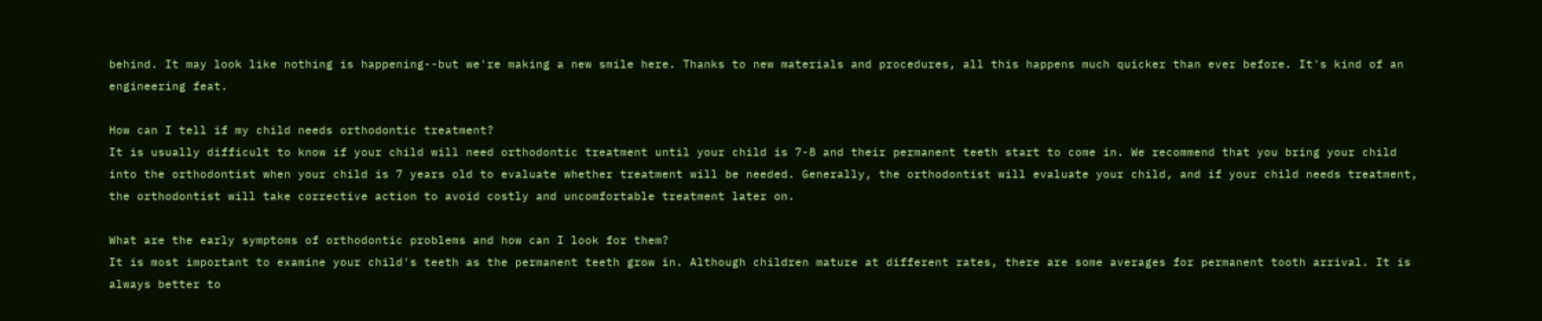behind. It may look like nothing is happening--but we're making a new smile here. Thanks to new materials and procedures, all this happens much quicker than ever before. It's kind of an engineering feat.

How can I tell if my child needs orthodontic treatment?
It is usually difficult to know if your child will need orthodontic treatment until your child is 7-8 and their permanent teeth start to come in. We recommend that you bring your child into the orthodontist when your child is 7 years old to evaluate whether treatment will be needed. Generally, the orthodontist will evaluate your child, and if your child needs treatment, the orthodontist will take corrective action to avoid costly and uncomfortable treatment later on.

What are the early symptoms of orthodontic problems and how can I look for them?
It is most important to examine your child's teeth as the permanent teeth grow in. Although children mature at different rates, there are some averages for permanent tooth arrival. It is always better to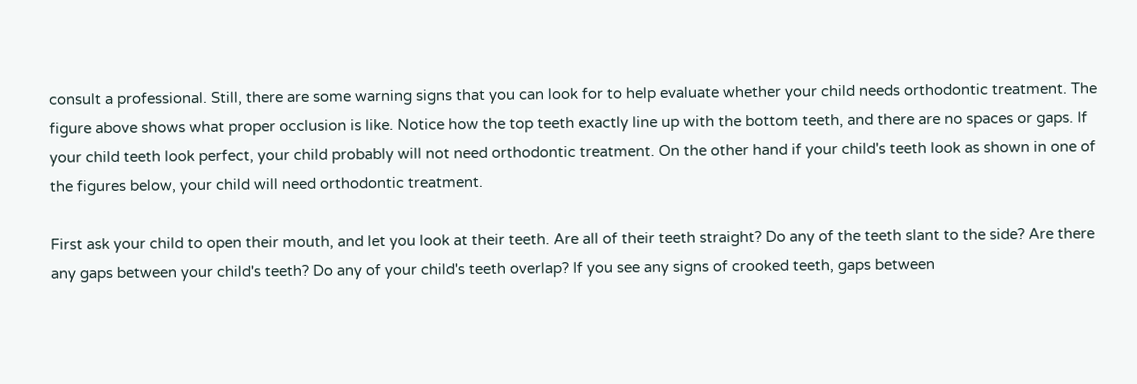consult a professional. Still, there are some warning signs that you can look for to help evaluate whether your child needs orthodontic treatment. The figure above shows what proper occlusion is like. Notice how the top teeth exactly line up with the bottom teeth, and there are no spaces or gaps. If your child teeth look perfect, your child probably will not need orthodontic treatment. On the other hand if your child's teeth look as shown in one of the figures below, your child will need orthodontic treatment.

First ask your child to open their mouth, and let you look at their teeth. Are all of their teeth straight? Do any of the teeth slant to the side? Are there any gaps between your child's teeth? Do any of your child's teeth overlap? If you see any signs of crooked teeth, gaps between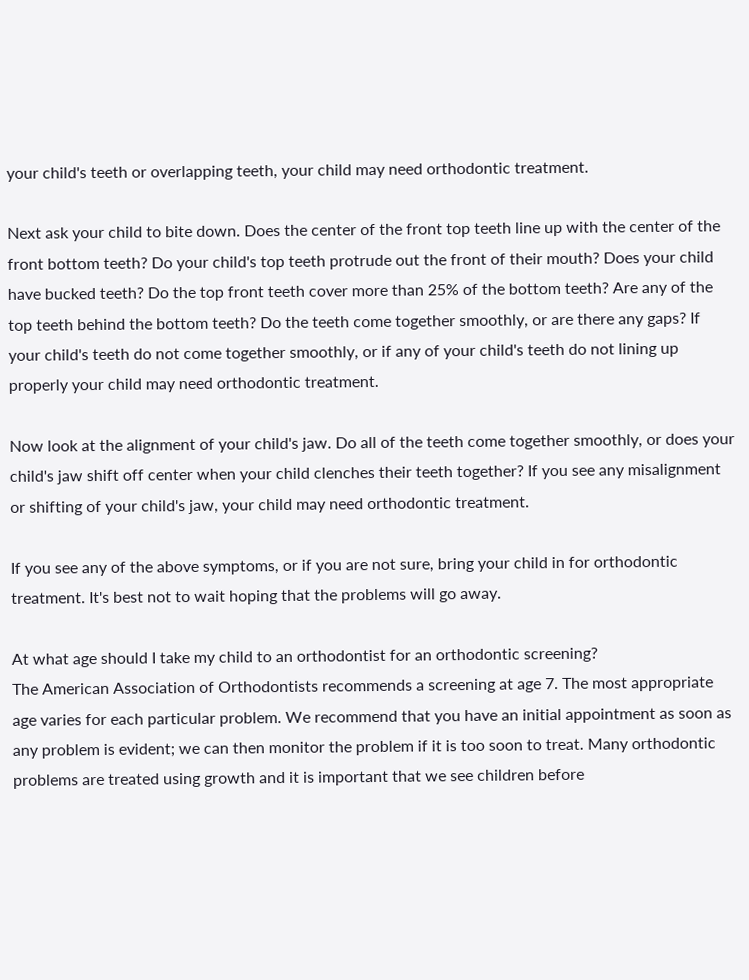your child's teeth or overlapping teeth, your child may need orthodontic treatment.

Next ask your child to bite down. Does the center of the front top teeth line up with the center of the front bottom teeth? Do your child's top teeth protrude out the front of their mouth? Does your child have bucked teeth? Do the top front teeth cover more than 25% of the bottom teeth? Are any of the top teeth behind the bottom teeth? Do the teeth come together smoothly, or are there any gaps? If your child's teeth do not come together smoothly, or if any of your child's teeth do not lining up properly your child may need orthodontic treatment.

Now look at the alignment of your child's jaw. Do all of the teeth come together smoothly, or does your child's jaw shift off center when your child clenches their teeth together? If you see any misalignment or shifting of your child's jaw, your child may need orthodontic treatment.

If you see any of the above symptoms, or if you are not sure, bring your child in for orthodontic treatment. It's best not to wait hoping that the problems will go away.

At what age should I take my child to an orthodontist for an orthodontic screening?
The American Association of Orthodontists recommends a screening at age 7. The most appropriate age varies for each particular problem. We recommend that you have an initial appointment as soon as any problem is evident; we can then monitor the problem if it is too soon to treat. Many orthodontic problems are treated using growth and it is important that we see children before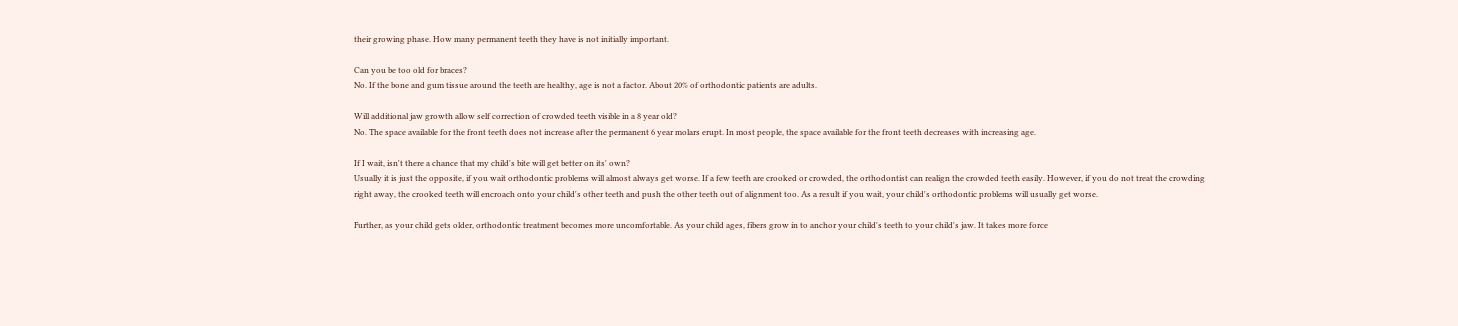their growing phase. How many permanent teeth they have is not initially important.

Can you be too old for braces?
No. If the bone and gum tissue around the teeth are healthy, age is not a factor. About 20% of orthodontic patients are adults.

Will additional jaw growth allow self correction of crowded teeth visible in a 8 year old?
No. The space available for the front teeth does not increase after the permanent 6 year molars erupt. In most people, the space available for the front teeth decreases with increasing age.

If I wait, isn't there a chance that my child's bite will get better on its' own?
Usually it is just the opposite, if you wait orthodontic problems will almost always get worse. If a few teeth are crooked or crowded, the orthodontist can realign the crowded teeth easily. However, if you do not treat the crowding right away, the crooked teeth will encroach onto your child's other teeth and push the other teeth out of alignment too. As a result if you wait, your child's orthodontic problems will usually get worse.

Further, as your child gets older, orthodontic treatment becomes more uncomfortable. As your child ages, fibers grow in to anchor your child's teeth to your child's jaw. It takes more force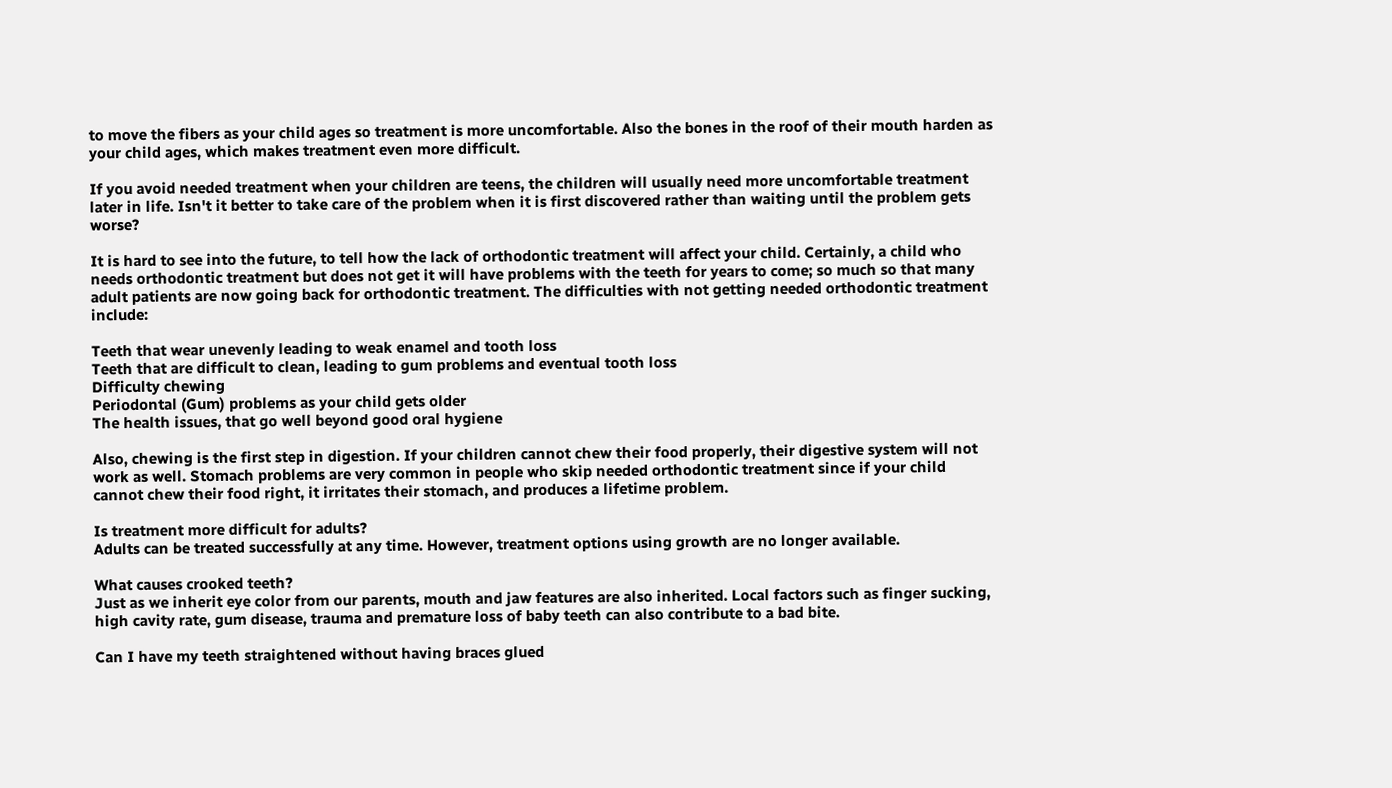to move the fibers as your child ages so treatment is more uncomfortable. Also the bones in the roof of their mouth harden as your child ages, which makes treatment even more difficult.

If you avoid needed treatment when your children are teens, the children will usually need more uncomfortable treatment later in life. Isn't it better to take care of the problem when it is first discovered rather than waiting until the problem gets worse?

It is hard to see into the future, to tell how the lack of orthodontic treatment will affect your child. Certainly, a child who needs orthodontic treatment but does not get it will have problems with the teeth for years to come; so much so that many adult patients are now going back for orthodontic treatment. The difficulties with not getting needed orthodontic treatment include:

Teeth that wear unevenly leading to weak enamel and tooth loss
Teeth that are difficult to clean, leading to gum problems and eventual tooth loss
Difficulty chewing
Periodontal (Gum) problems as your child gets older
The health issues, that go well beyond good oral hygiene

Also, chewing is the first step in digestion. If your children cannot chew their food properly, their digestive system will not work as well. Stomach problems are very common in people who skip needed orthodontic treatment since if your child cannot chew their food right, it irritates their stomach, and produces a lifetime problem.

Is treatment more difficult for adults?
Adults can be treated successfully at any time. However, treatment options using growth are no longer available.

What causes crooked teeth?
Just as we inherit eye color from our parents, mouth and jaw features are also inherited. Local factors such as finger sucking, high cavity rate, gum disease, trauma and premature loss of baby teeth can also contribute to a bad bite.

Can I have my teeth straightened without having braces glued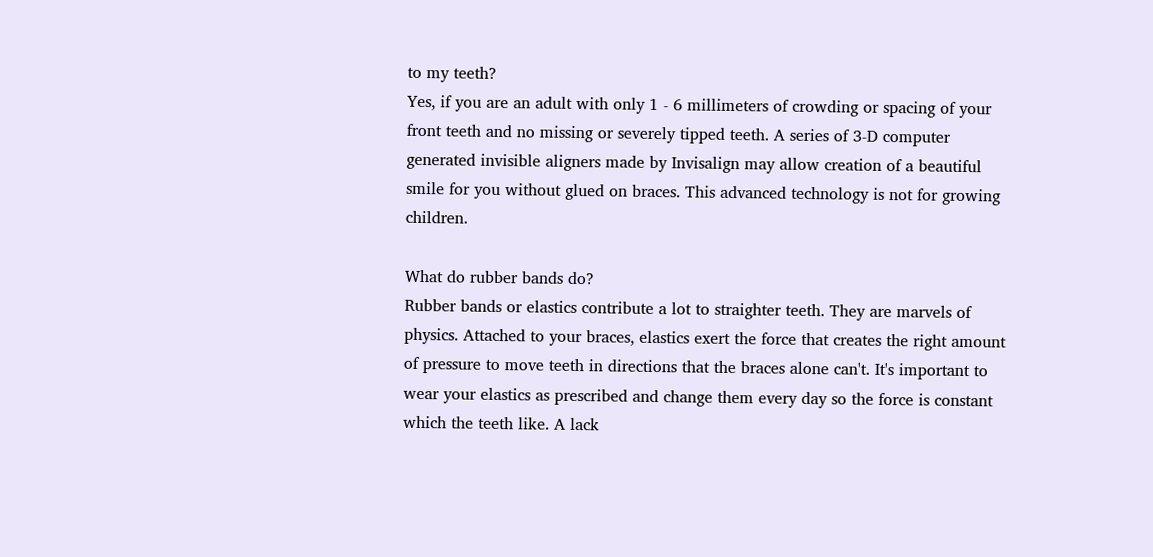to my teeth?
Yes, if you are an adult with only 1 - 6 millimeters of crowding or spacing of your front teeth and no missing or severely tipped teeth. A series of 3-D computer generated invisible aligners made by Invisalign may allow creation of a beautiful smile for you without glued on braces. This advanced technology is not for growing children.

What do rubber bands do?
Rubber bands or elastics contribute a lot to straighter teeth. They are marvels of physics. Attached to your braces, elastics exert the force that creates the right amount of pressure to move teeth in directions that the braces alone can't. It's important to wear your elastics as prescribed and change them every day so the force is constant which the teeth like. A lack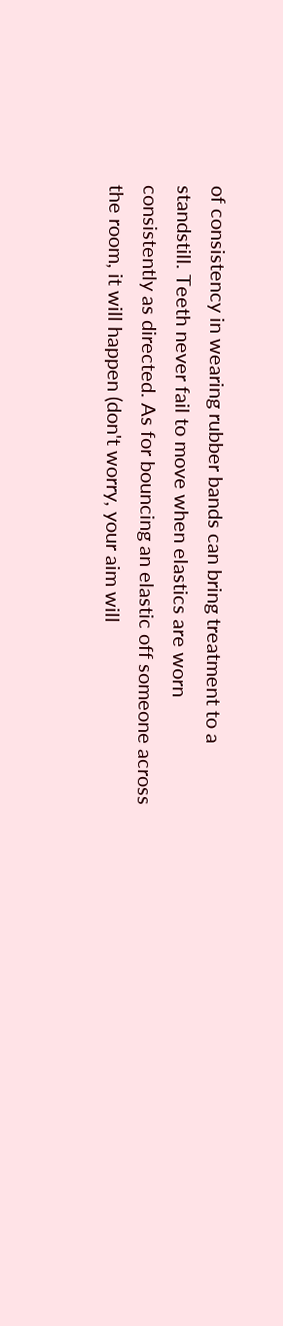of consistency in wearing rubber bands can bring treatment to a standstill. Teeth never fail to move when elastics are worn consistently as directed. As for bouncing an elastic off someone across the room, it will happen (don't worry, your aim will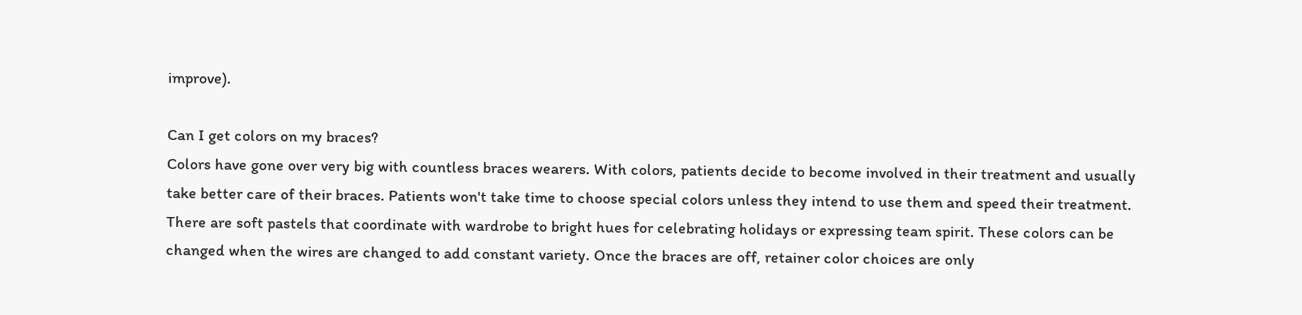improve).

Can I get colors on my braces?
Colors have gone over very big with countless braces wearers. With colors, patients decide to become involved in their treatment and usually take better care of their braces. Patients won't take time to choose special colors unless they intend to use them and speed their treatment. There are soft pastels that coordinate with wardrobe to bright hues for celebrating holidays or expressing team spirit. These colors can be changed when the wires are changed to add constant variety. Once the braces are off, retainer color choices are only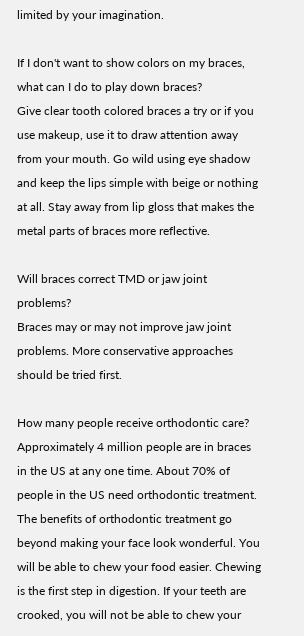limited by your imagination.

If I don't want to show colors on my braces, what can I do to play down braces?
Give clear tooth colored braces a try or if you use makeup, use it to draw attention away from your mouth. Go wild using eye shadow and keep the lips simple with beige or nothing at all. Stay away from lip gloss that makes the metal parts of braces more reflective.

Will braces correct TMD or jaw joint problems?
Braces may or may not improve jaw joint problems. More conservative approaches should be tried first.

How many people receive orthodontic care?
Approximately 4 million people are in braces in the US at any one time. About 70% of people in the US need orthodontic treatment. The benefits of orthodontic treatment go beyond making your face look wonderful. You will be able to chew your food easier. Chewing is the first step in digestion. If your teeth are crooked, you will not be able to chew your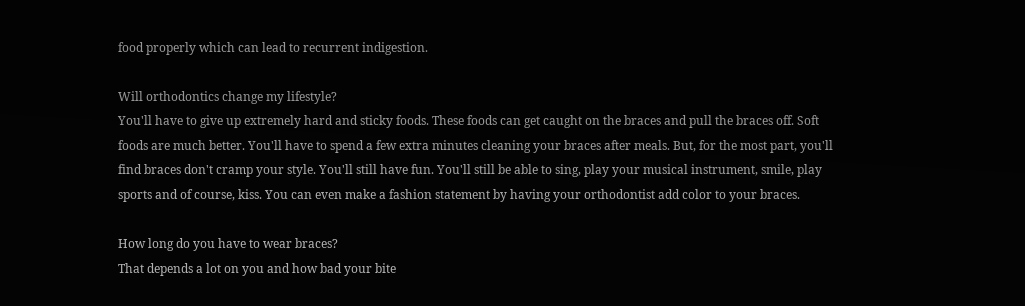food properly which can lead to recurrent indigestion.

Will orthodontics change my lifestyle?
You'll have to give up extremely hard and sticky foods. These foods can get caught on the braces and pull the braces off. Soft foods are much better. You'll have to spend a few extra minutes cleaning your braces after meals. But, for the most part, you'll find braces don't cramp your style. You'll still have fun. You'll still be able to sing, play your musical instrument, smile, play sports and of course, kiss. You can even make a fashion statement by having your orthodontist add color to your braces.

How long do you have to wear braces?
That depends a lot on you and how bad your bite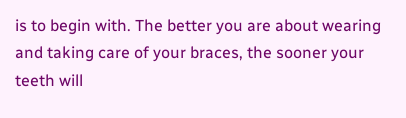is to begin with. The better you are about wearing and taking care of your braces, the sooner your teeth will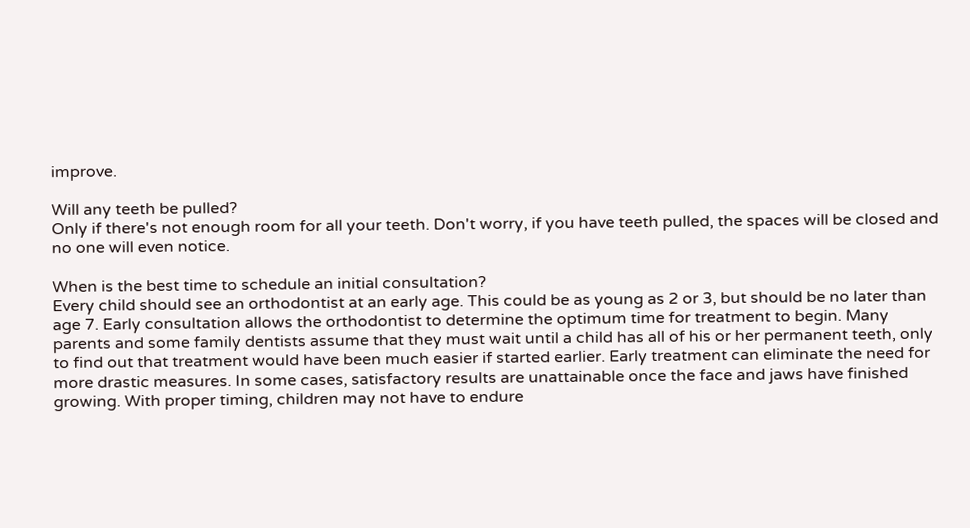improve.

Will any teeth be pulled?
Only if there's not enough room for all your teeth. Don't worry, if you have teeth pulled, the spaces will be closed and no one will even notice.

When is the best time to schedule an initial consultation?
Every child should see an orthodontist at an early age. This could be as young as 2 or 3, but should be no later than age 7. Early consultation allows the orthodontist to determine the optimum time for treatment to begin. Many parents and some family dentists assume that they must wait until a child has all of his or her permanent teeth, only to find out that treatment would have been much easier if started earlier. Early treatment can eliminate the need for more drastic measures. In some cases, satisfactory results are unattainable once the face and jaws have finished growing. With proper timing, children may not have to endure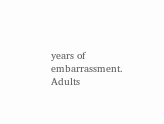years of embarrassment. Adults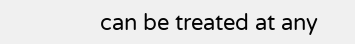can be treated at any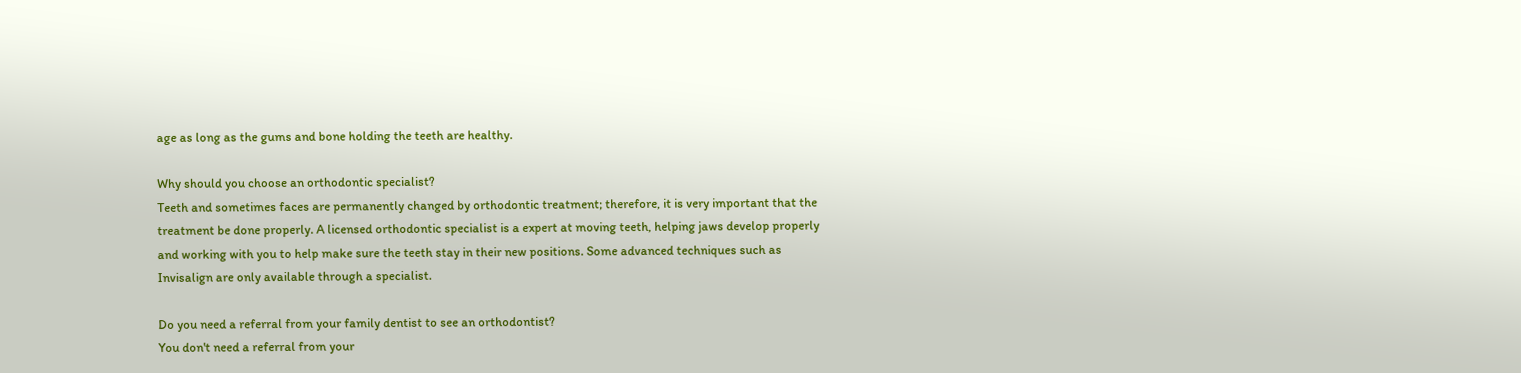age as long as the gums and bone holding the teeth are healthy.

Why should you choose an orthodontic specialist?
Teeth and sometimes faces are permanently changed by orthodontic treatment; therefore, it is very important that the treatment be done properly. A licensed orthodontic specialist is a expert at moving teeth, helping jaws develop properly and working with you to help make sure the teeth stay in their new positions. Some advanced techniques such as Invisalign are only available through a specialist.

Do you need a referral from your family dentist to see an orthodontist?
You don't need a referral from your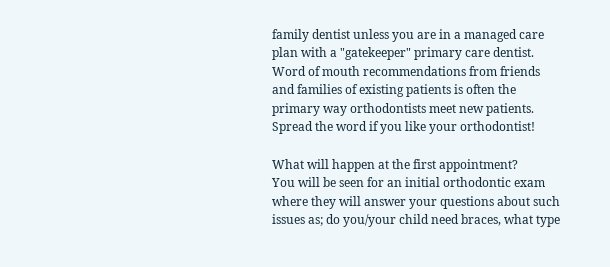family dentist unless you are in a managed care plan with a "gatekeeper" primary care dentist. Word of mouth recommendations from friends and families of existing patients is often the primary way orthodontists meet new patients. Spread the word if you like your orthodontist!

What will happen at the first appointment?
You will be seen for an initial orthodontic exam where they will answer your questions about such issues as; do you/your child need braces, what type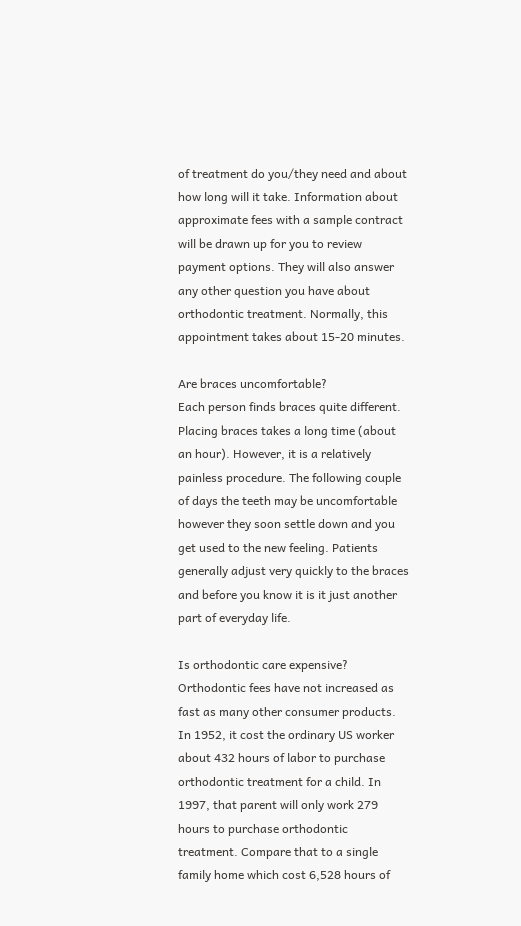of treatment do you/they need and about how long will it take. Information about approximate fees with a sample contract will be drawn up for you to review payment options. They will also answer any other question you have about orthodontic treatment. Normally, this appointment takes about 15-20 minutes.

Are braces uncomfortable?
Each person finds braces quite different. Placing braces takes a long time (about an hour). However, it is a relatively painless procedure. The following couple of days the teeth may be uncomfortable however they soon settle down and you get used to the new feeling. Patients generally adjust very quickly to the braces and before you know it is it just another part of everyday life.

Is orthodontic care expensive?
Orthodontic fees have not increased as fast as many other consumer products. In 1952, it cost the ordinary US worker about 432 hours of labor to purchase orthodontic treatment for a child. In 1997, that parent will only work 279 hours to purchase orthodontic treatment. Compare that to a single family home which cost 6,528 hours of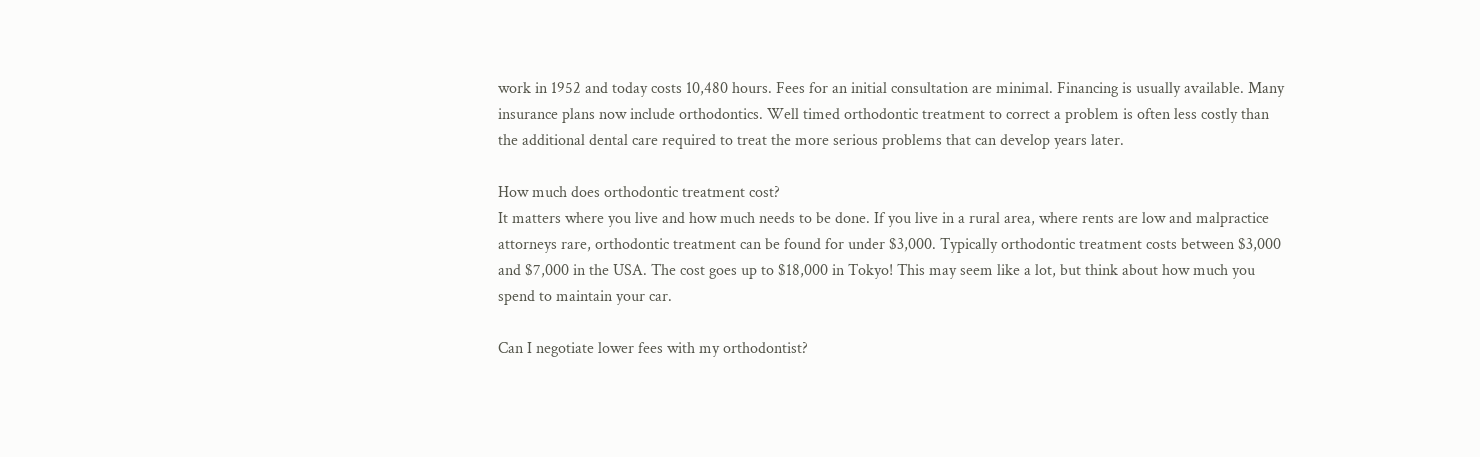work in 1952 and today costs 10,480 hours. Fees for an initial consultation are minimal. Financing is usually available. Many insurance plans now include orthodontics. Well timed orthodontic treatment to correct a problem is often less costly than the additional dental care required to treat the more serious problems that can develop years later.

How much does orthodontic treatment cost?
It matters where you live and how much needs to be done. If you live in a rural area, where rents are low and malpractice attorneys rare, orthodontic treatment can be found for under $3,000. Typically orthodontic treatment costs between $3,000 and $7,000 in the USA. The cost goes up to $18,000 in Tokyo! This may seem like a lot, but think about how much you spend to maintain your car.

Can I negotiate lower fees with my orthodontist?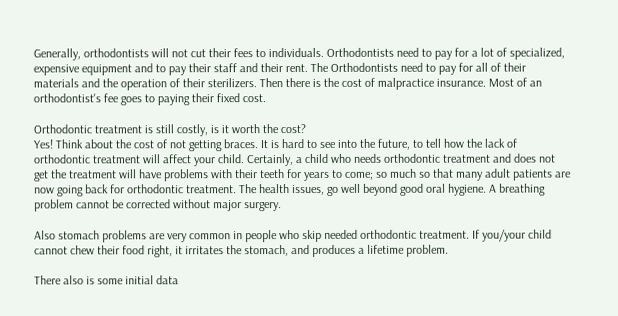Generally, orthodontists will not cut their fees to individuals. Orthodontists need to pay for a lot of specialized, expensive equipment and to pay their staff and their rent. The Orthodontists need to pay for all of their materials and the operation of their sterilizers. Then there is the cost of malpractice insurance. Most of an orthodontist's fee goes to paying their fixed cost.

Orthodontic treatment is still costly, is it worth the cost?
Yes! Think about the cost of not getting braces. It is hard to see into the future, to tell how the lack of orthodontic treatment will affect your child. Certainly, a child who needs orthodontic treatment and does not get the treatment will have problems with their teeth for years to come; so much so that many adult patients are now going back for orthodontic treatment. The health issues, go well beyond good oral hygiene. A breathing problem cannot be corrected without major surgery.

Also stomach problems are very common in people who skip needed orthodontic treatment. If you/your child cannot chew their food right, it irritates the stomach, and produces a lifetime problem.

There also is some initial data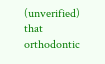(unverified) that orthodontic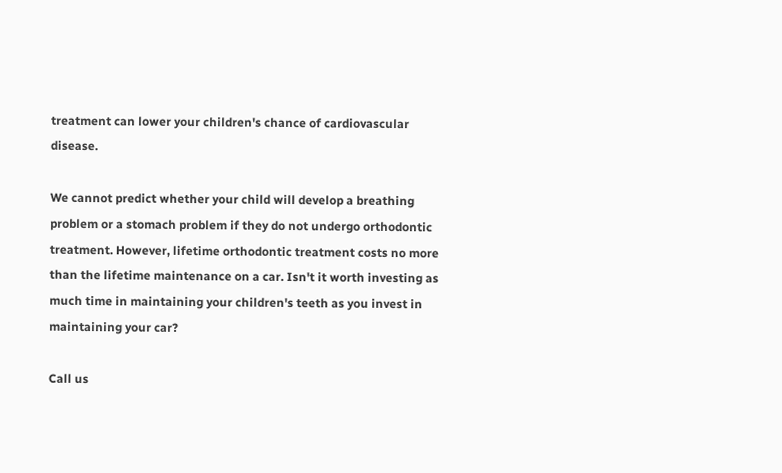treatment can lower your children's chance of cardiovascular disease.

We cannot predict whether your child will develop a breathing problem or a stomach problem if they do not undergo orthodontic treatment. However, lifetime orthodontic treatment costs no more than the lifetime maintenance on a car. Isn't it worth investing as much time in maintaining your children's teeth as you invest in maintaining your car?

Call us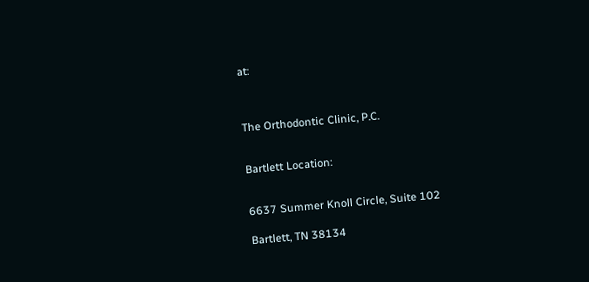at:



The Orthodontic Clinic, P.C.


Bartlett Location:


6637 Summer Knoll Circle, Suite 102

Bartlett, TN 38134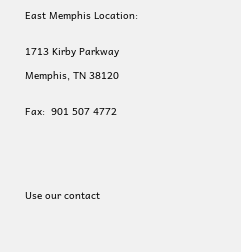East Memphis Location:


1713 Kirby Parkway

Memphis, TN 38120


Fax:  901 507 4772






Use our contact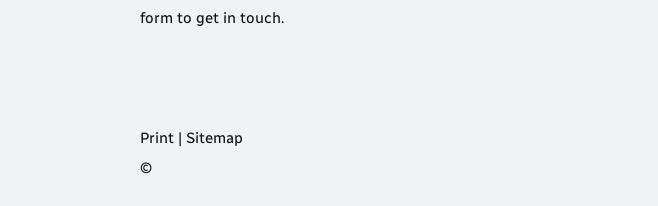form to get in touch.



Print | Sitemap
©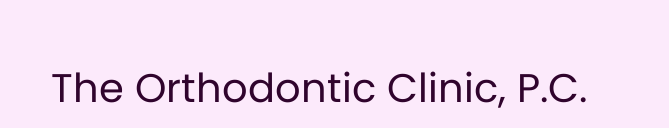The Orthodontic Clinic, P.C.